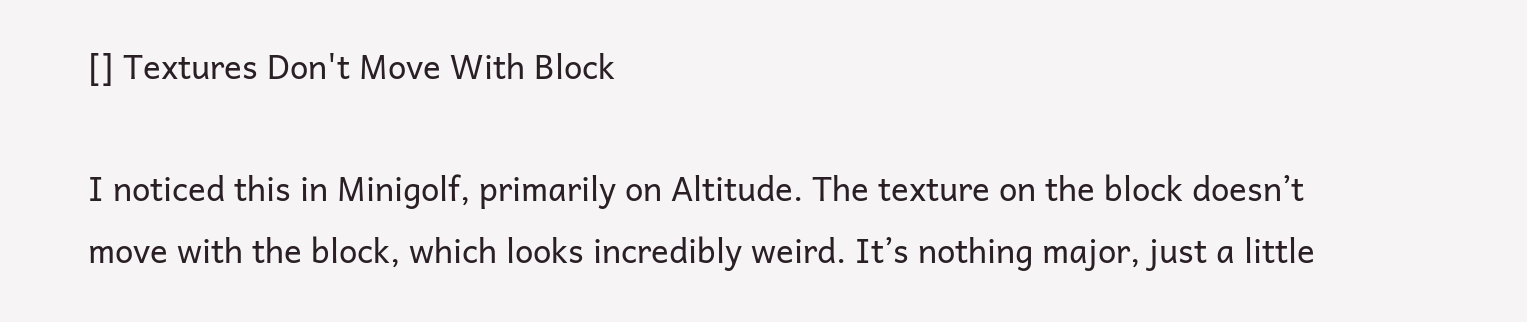[] Textures Don't Move With Block

I noticed this in Minigolf, primarily on Altitude. The texture on the block doesn’t move with the block, which looks incredibly weird. It’s nothing major, just a little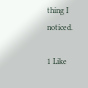thing I noticed.

1 Like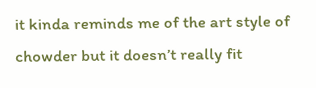it kinda reminds me of the art style of chowder but it doesn’t really fit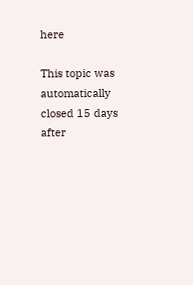here

This topic was automatically closed 15 days after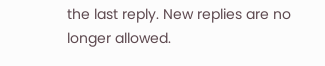the last reply. New replies are no longer allowed.